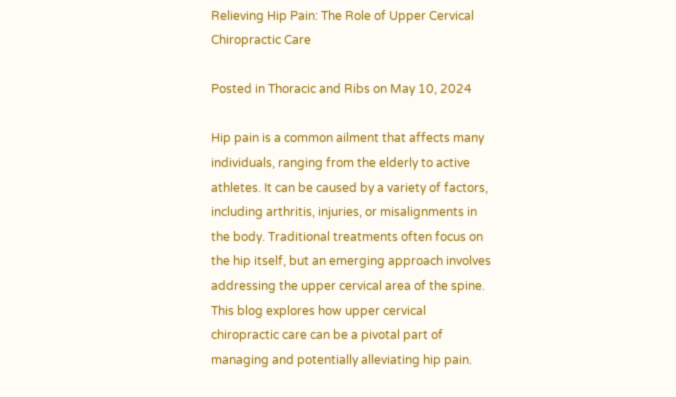Relieving Hip Pain: The Role of Upper Cervical Chiropractic Care

Posted in Thoracic and Ribs on May 10, 2024

Hip pain is a common ailment that affects many individuals, ranging from the elderly to active athletes. It can be caused by a variety of factors, including arthritis, injuries, or misalignments in the body. Traditional treatments often focus on the hip itself, but an emerging approach involves addressing the upper cervical area of the spine. This blog explores how upper cervical chiropractic care can be a pivotal part of managing and potentially alleviating hip pain.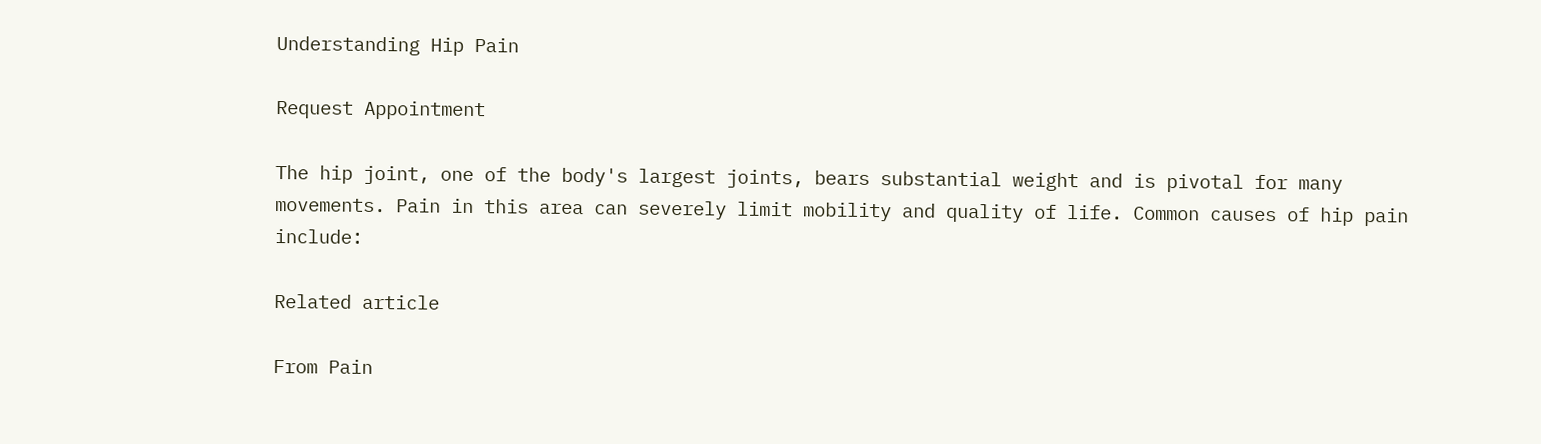Understanding Hip Pain

Request Appointment

The hip joint, one of the body's largest joints, bears substantial weight and is pivotal for many movements. Pain in this area can severely limit mobility and quality of life. Common causes of hip pain include:

Related article

From Pain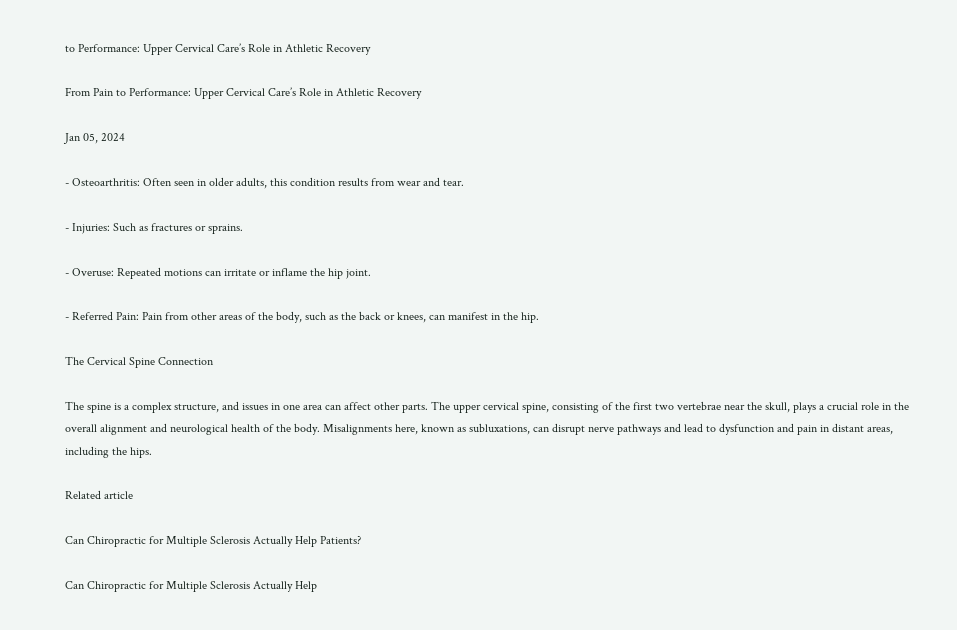to Performance: Upper Cervical Care’s Role in Athletic Recovery

From Pain to Performance: Upper Cervical Care’s Role in Athletic Recovery

Jan 05, 2024

- Osteoarthritis: Often seen in older adults, this condition results from wear and tear.

- Injuries: Such as fractures or sprains.

- Overuse: Repeated motions can irritate or inflame the hip joint.

- Referred Pain: Pain from other areas of the body, such as the back or knees, can manifest in the hip.

The Cervical Spine Connection

The spine is a complex structure, and issues in one area can affect other parts. The upper cervical spine, consisting of the first two vertebrae near the skull, plays a crucial role in the overall alignment and neurological health of the body. Misalignments here, known as subluxations, can disrupt nerve pathways and lead to dysfunction and pain in distant areas, including the hips.

Related article

Can Chiropractic for Multiple Sclerosis Actually Help Patients?

Can Chiropractic for Multiple Sclerosis Actually Help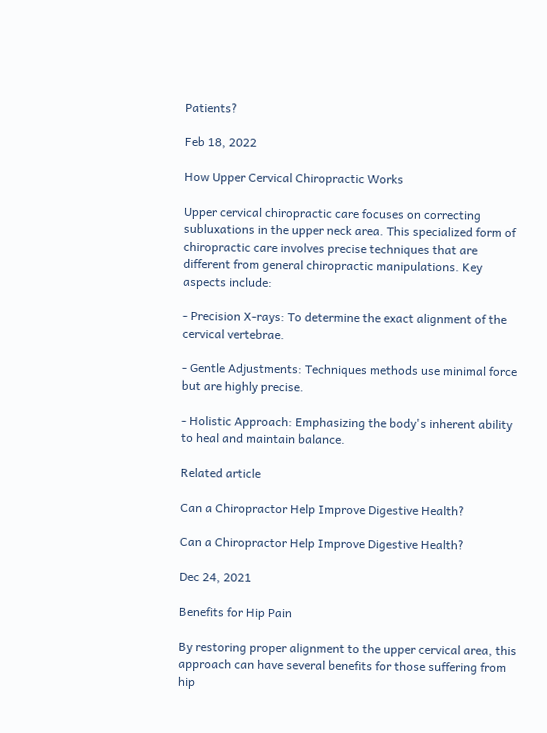Patients?

Feb 18, 2022

How Upper Cervical Chiropractic Works

Upper cervical chiropractic care focuses on correcting subluxations in the upper neck area. This specialized form of chiropractic care involves precise techniques that are different from general chiropractic manipulations. Key aspects include:

- Precision X-rays: To determine the exact alignment of the cervical vertebrae.

- Gentle Adjustments: Techniques methods use minimal force but are highly precise.

- Holistic Approach: Emphasizing the body's inherent ability to heal and maintain balance.

Related article

Can a Chiropractor Help Improve Digestive Health?

Can a Chiropractor Help Improve Digestive Health?

Dec 24, 2021

Benefits for Hip Pain

By restoring proper alignment to the upper cervical area, this approach can have several benefits for those suffering from hip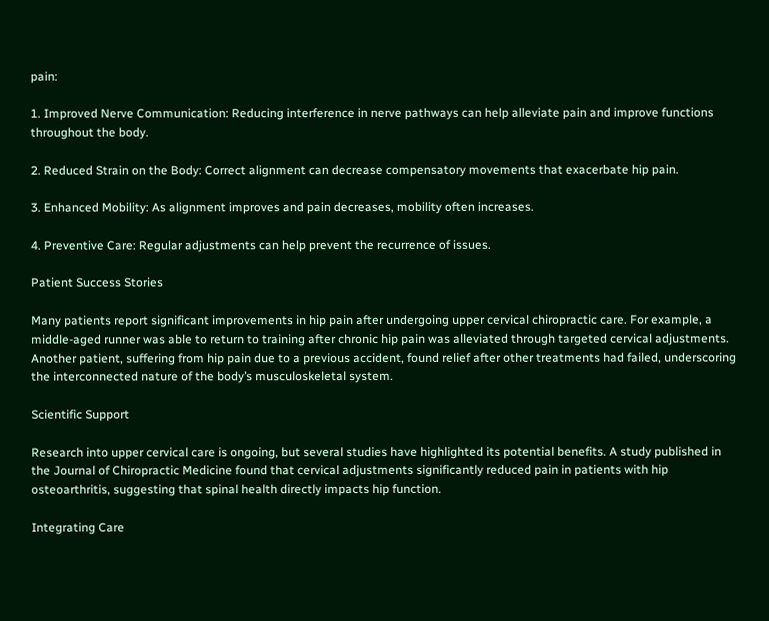pain:

1. Improved Nerve Communication: Reducing interference in nerve pathways can help alleviate pain and improve functions throughout the body.

2. Reduced Strain on the Body: Correct alignment can decrease compensatory movements that exacerbate hip pain.

3. Enhanced Mobility: As alignment improves and pain decreases, mobility often increases.

4. Preventive Care: Regular adjustments can help prevent the recurrence of issues.

Patient Success Stories

Many patients report significant improvements in hip pain after undergoing upper cervical chiropractic care. For example, a middle-aged runner was able to return to training after chronic hip pain was alleviated through targeted cervical adjustments. Another patient, suffering from hip pain due to a previous accident, found relief after other treatments had failed, underscoring the interconnected nature of the body’s musculoskeletal system.

Scientific Support

Research into upper cervical care is ongoing, but several studies have highlighted its potential benefits. A study published in the Journal of Chiropractic Medicine found that cervical adjustments significantly reduced pain in patients with hip osteoarthritis, suggesting that spinal health directly impacts hip function.

Integrating Care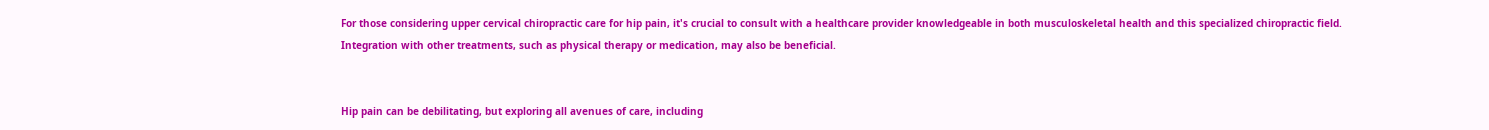For those considering upper cervical chiropractic care for hip pain, it's crucial to consult with a healthcare provider knowledgeable in both musculoskeletal health and this specialized chiropractic field. Integration with other treatments, such as physical therapy or medication, may also be beneficial.


Hip pain can be debilitating, but exploring all avenues of care, including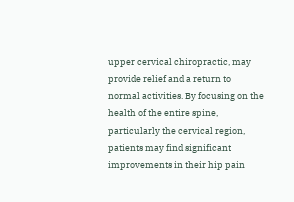upper cervical chiropractic, may provide relief and a return to normal activities. By focusing on the health of the entire spine, particularly the cervical region, patients may find significant improvements in their hip pain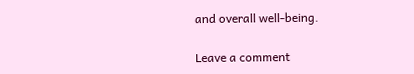and overall well-being.

Leave a comment